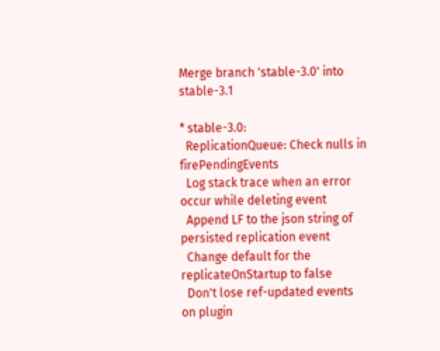Merge branch 'stable-3.0' into stable-3.1

* stable-3.0:
  ReplicationQueue: Check nulls in firePendingEvents
  Log stack trace when an error occur while deleting event
  Append LF to the json string of persisted replication event
  Change default for the replicateOnStartup to false
  Don't lose ref-updated events on plugin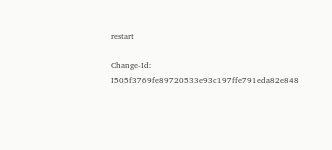restart

Change-Id: I505f3769fe89720533e93c197ffe791eda82e848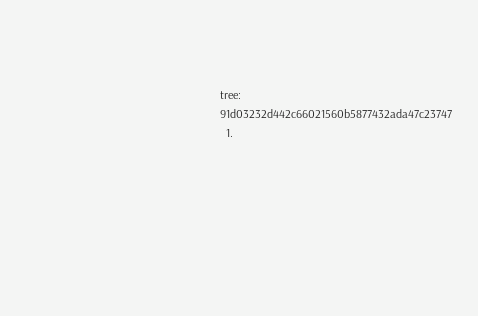tree: 91d03232d442c66021560b5877432ada47c23747
  1.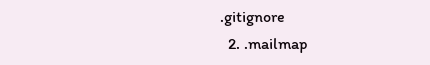.gitignore
  2. .mailmap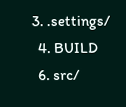3. .settings/
  4. BUILD
  6. src/